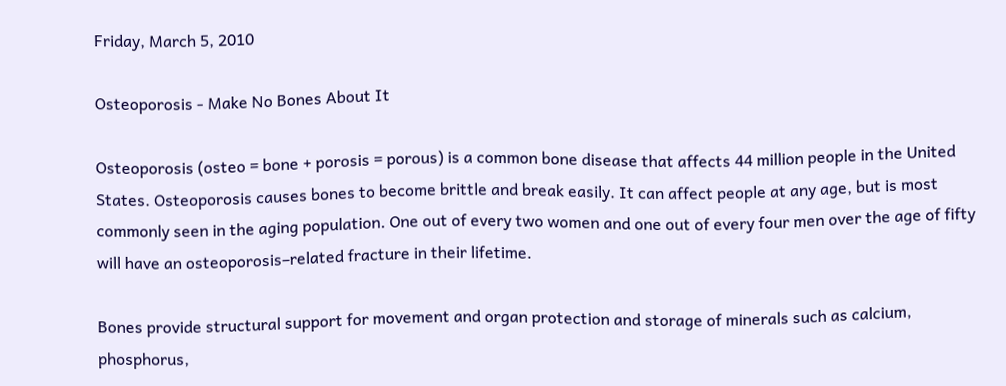Friday, March 5, 2010

Osteoporosis - Make No Bones About It

Osteoporosis (osteo = bone + porosis = porous) is a common bone disease that affects 44 million people in the United States. Osteoporosis causes bones to become brittle and break easily. It can affect people at any age, but is most commonly seen in the aging population. One out of every two women and one out of every four men over the age of fifty will have an osteoporosis–related fracture in their lifetime.

Bones provide structural support for movement and organ protection and storage of minerals such as calcium, phosphorus,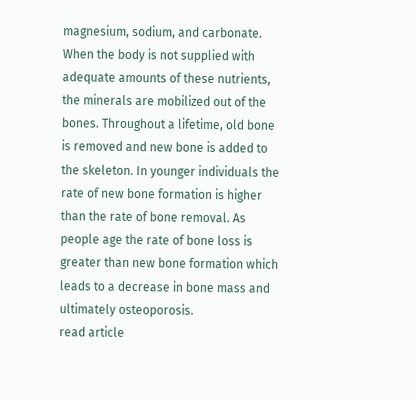magnesium, sodium, and carbonate. When the body is not supplied with adequate amounts of these nutrients, the minerals are mobilized out of the bones. Throughout a lifetime, old bone is removed and new bone is added to the skeleton. In younger individuals the rate of new bone formation is higher than the rate of bone removal. As people age the rate of bone loss is greater than new bone formation which leads to a decrease in bone mass and ultimately osteoporosis.
read article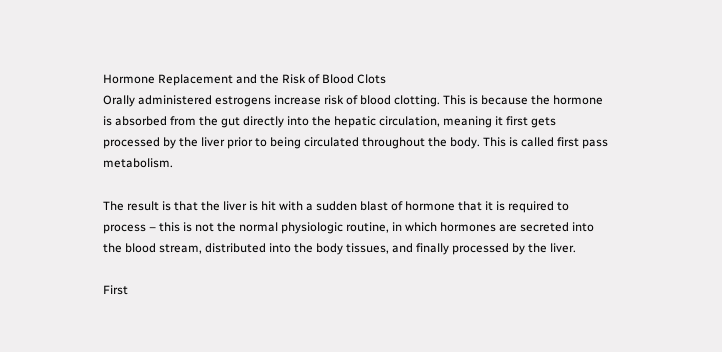Hormone Replacement and the Risk of Blood Clots
Orally administered estrogens increase risk of blood clotting. This is because the hormone is absorbed from the gut directly into the hepatic circulation, meaning it first gets processed by the liver prior to being circulated throughout the body. This is called first pass metabolism.

The result is that the liver is hit with a sudden blast of hormone that it is required to process – this is not the normal physiologic routine, in which hormones are secreted into the blood stream, distributed into the body tissues, and finally processed by the liver.

First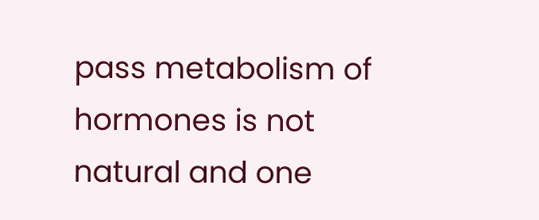pass metabolism of hormones is not natural and one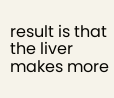result is that the liver makes more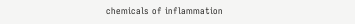chemicals of inflammation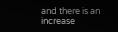and there is an increase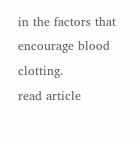in the factors that encourage blood clotting.
read article